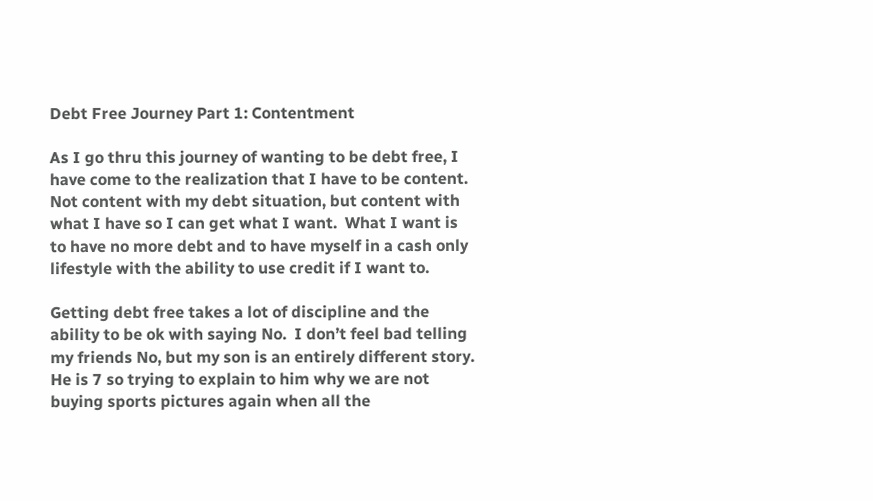Debt Free Journey Part 1: Contentment

As I go thru this journey of wanting to be debt free, I have come to the realization that I have to be content.  Not content with my debt situation, but content with what I have so I can get what I want.  What I want is to have no more debt and to have myself in a cash only lifestyle with the ability to use credit if I want to.

Getting debt free takes a lot of discipline and the ability to be ok with saying No.  I don’t feel bad telling my friends No, but my son is an entirely different story.  He is 7 so trying to explain to him why we are not buying sports pictures again when all the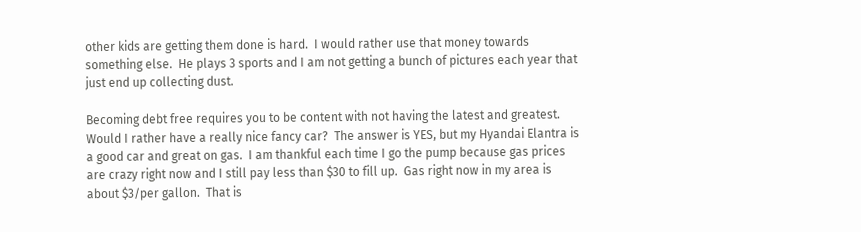other kids are getting them done is hard.  I would rather use that money towards something else.  He plays 3 sports and I am not getting a bunch of pictures each year that just end up collecting dust.

Becoming debt free requires you to be content with not having the latest and greatest.  Would I rather have a really nice fancy car?  The answer is YES, but my Hyandai Elantra is a good car and great on gas.  I am thankful each time I go the pump because gas prices are crazy right now and I still pay less than $30 to fill up.  Gas right now in my area is about $3/per gallon.  That is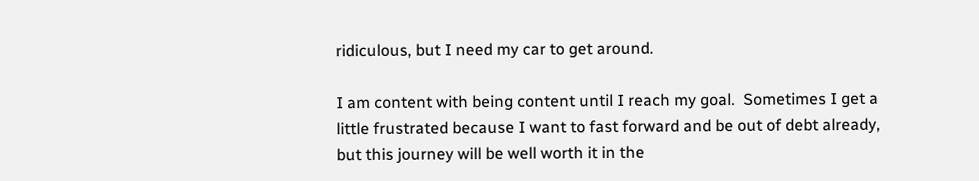ridiculous, but I need my car to get around.

I am content with being content until I reach my goal.  Sometimes I get a little frustrated because I want to fast forward and be out of debt already, but this journey will be well worth it in the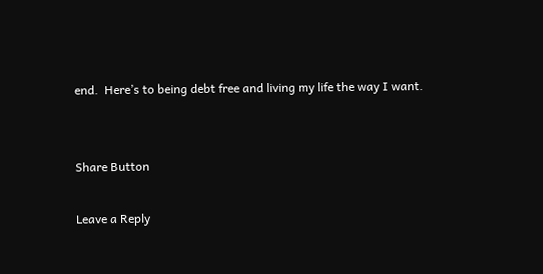end.  Here’s to being debt free and living my life the way I want.


Share Button

Leave a Reply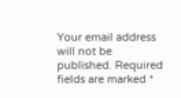Your email address will not be published. Required fields are marked *